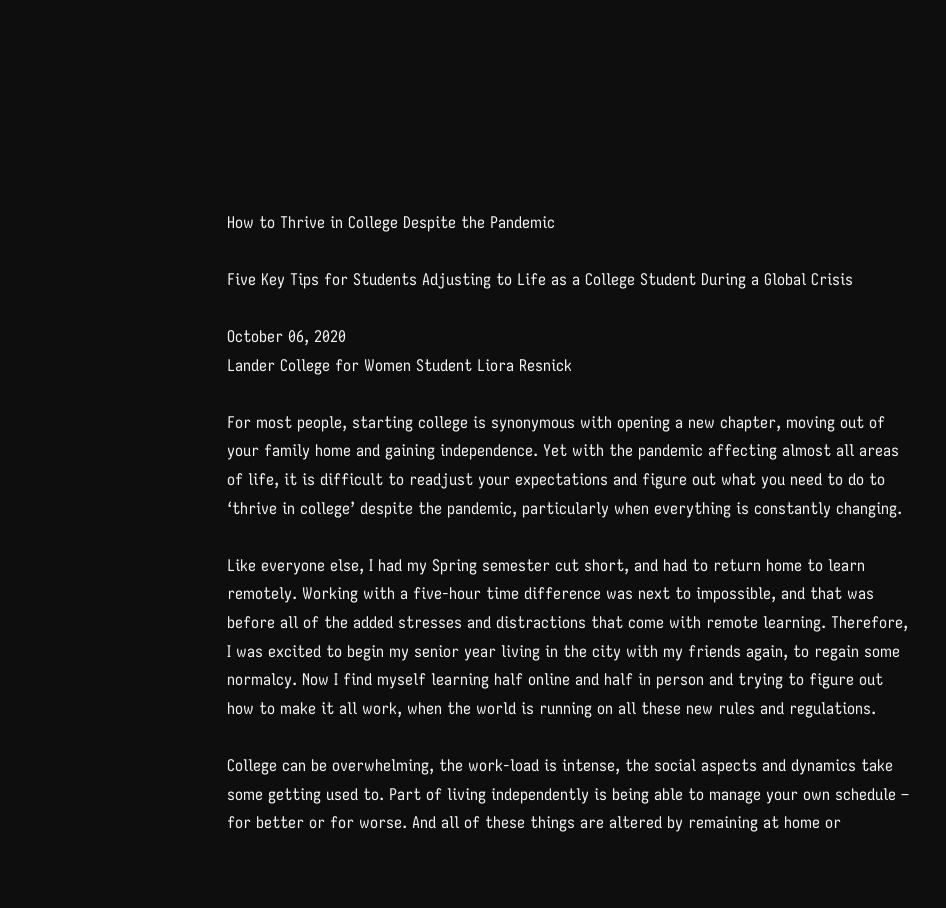How to Thrive in College Despite the Pandemic

Five Key Tips for Students Adjusting to Life as a College Student During a Global Crisis

October 06, 2020
Lander College for Women Student Liora Resnick

For most people, starting college is synonymous with opening a new chapter, moving out of your family home and gaining independence. Yet with the pandemic affecting almost all areas of life, it is difficult to readjust your expectations and figure out what you need to do to ‘thrive in college’ despite the pandemic, particularly when everything is constantly changing.

Like everyone else, I had my Spring semester cut short, and had to return home to learn remotely. Working with a five-hour time difference was next to impossible, and that was before all of the added stresses and distractions that come with remote learning. Therefore, I was excited to begin my senior year living in the city with my friends again, to regain some normalcy. Now I find myself learning half online and half in person and trying to figure out how to make it all work, when the world is running on all these new rules and regulations.

College can be overwhelming, the work-load is intense, the social aspects and dynamics take some getting used to. Part of living independently is being able to manage your own schedule – for better or for worse. And all of these things are altered by remaining at home or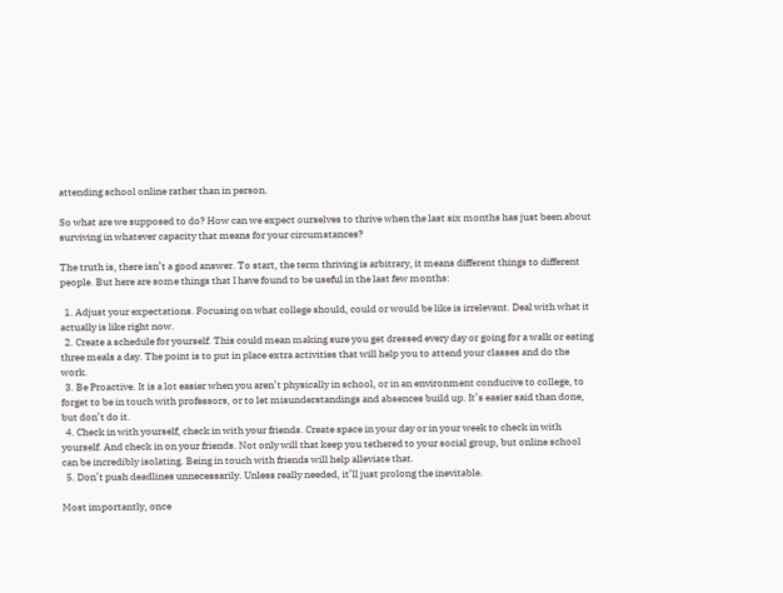attending school online rather than in person.

So what are we supposed to do? How can we expect ourselves to thrive when the last six months has just been about surviving in whatever capacity that means for your circumstances?

The truth is, there isn’t a good answer. To start, the term thriving is arbitrary, it means different things to different people. But here are some things that I have found to be useful in the last few months:

  1. Adjust your expectations. Focusing on what college should, could or would be like is irrelevant. Deal with what it actually is like right now.
  2. Create a schedule for yourself. This could mean making sure you get dressed every day or going for a walk or eating three meals a day. The point is to put in place extra activities that will help you to attend your classes and do the work.
  3. Be Proactive. It is a lot easier when you aren’t physically in school, or in an environment conducive to college, to forget to be in touch with professors, or to let misunderstandings and absences build up. It’s easier said than done, but don’t do it.
  4. Check in with yourself, check in with your friends. Create space in your day or in your week to check in with yourself. And check in on your friends. Not only will that keep you tethered to your social group, but online school can be incredibly isolating. Being in touch with friends will help alleviate that.
  5. Don’t push deadlines unnecessarily. Unless really needed, it’ll just prolong the inevitable.

Most importantly, once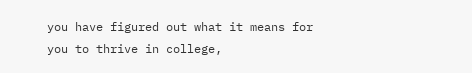you have figured out what it means for you to thrive in college,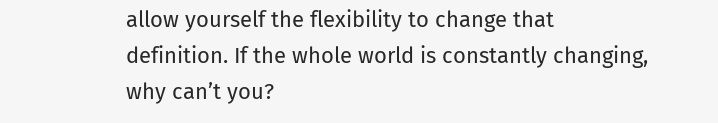allow yourself the flexibility to change that definition. If the whole world is constantly changing, why can’t you?